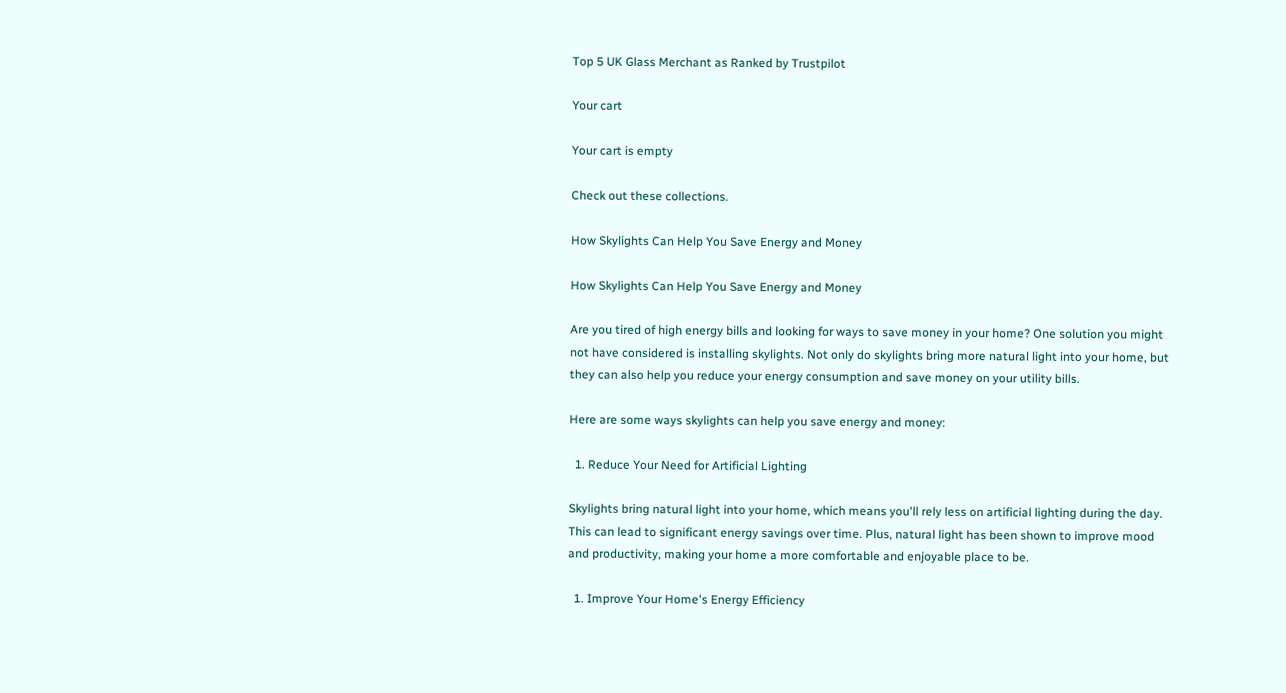Top 5 UK Glass Merchant as Ranked by Trustpilot

Your cart

Your cart is empty

Check out these collections.

How Skylights Can Help You Save Energy and Money

How Skylights Can Help You Save Energy and Money

Are you tired of high energy bills and looking for ways to save money in your home? One solution you might not have considered is installing skylights. Not only do skylights bring more natural light into your home, but they can also help you reduce your energy consumption and save money on your utility bills.

Here are some ways skylights can help you save energy and money:

  1. Reduce Your Need for Artificial Lighting

Skylights bring natural light into your home, which means you'll rely less on artificial lighting during the day. This can lead to significant energy savings over time. Plus, natural light has been shown to improve mood and productivity, making your home a more comfortable and enjoyable place to be.

  1. Improve Your Home's Energy Efficiency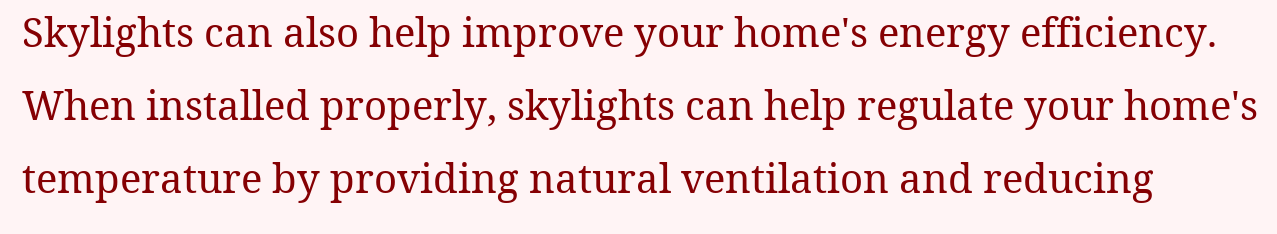Skylights can also help improve your home's energy efficiency. When installed properly, skylights can help regulate your home's temperature by providing natural ventilation and reducing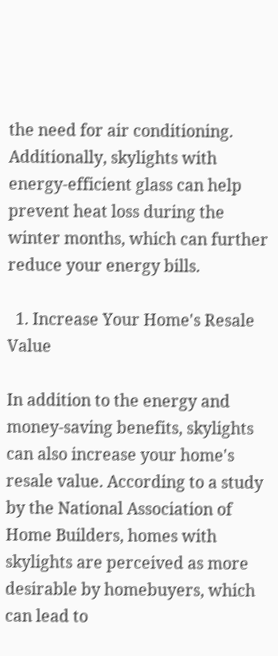the need for air conditioning. Additionally, skylights with energy-efficient glass can help prevent heat loss during the winter months, which can further reduce your energy bills.

  1. Increase Your Home's Resale Value

In addition to the energy and money-saving benefits, skylights can also increase your home's resale value. According to a study by the National Association of Home Builders, homes with skylights are perceived as more desirable by homebuyers, which can lead to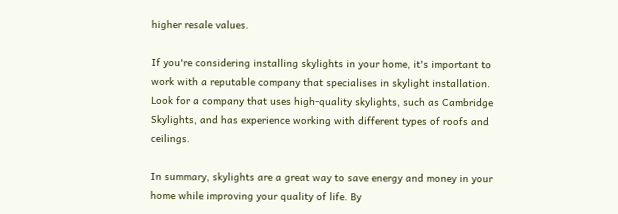higher resale values.

If you're considering installing skylights in your home, it's important to work with a reputable company that specialises in skylight installation. Look for a company that uses high-quality skylights, such as Cambridge Skylights, and has experience working with different types of roofs and ceilings.

In summary, skylights are a great way to save energy and money in your home while improving your quality of life. By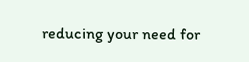reducing your need for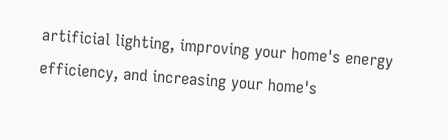artificial lighting, improving your home's energy efficiency, and increasing your home's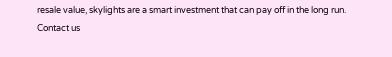resale value, skylights are a smart investment that can pay off in the long run. Contact us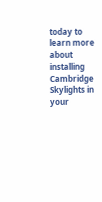today to learn more about installing Cambridge Skylights in your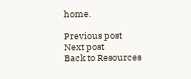home.

Previous post
Next post
Back to Resources